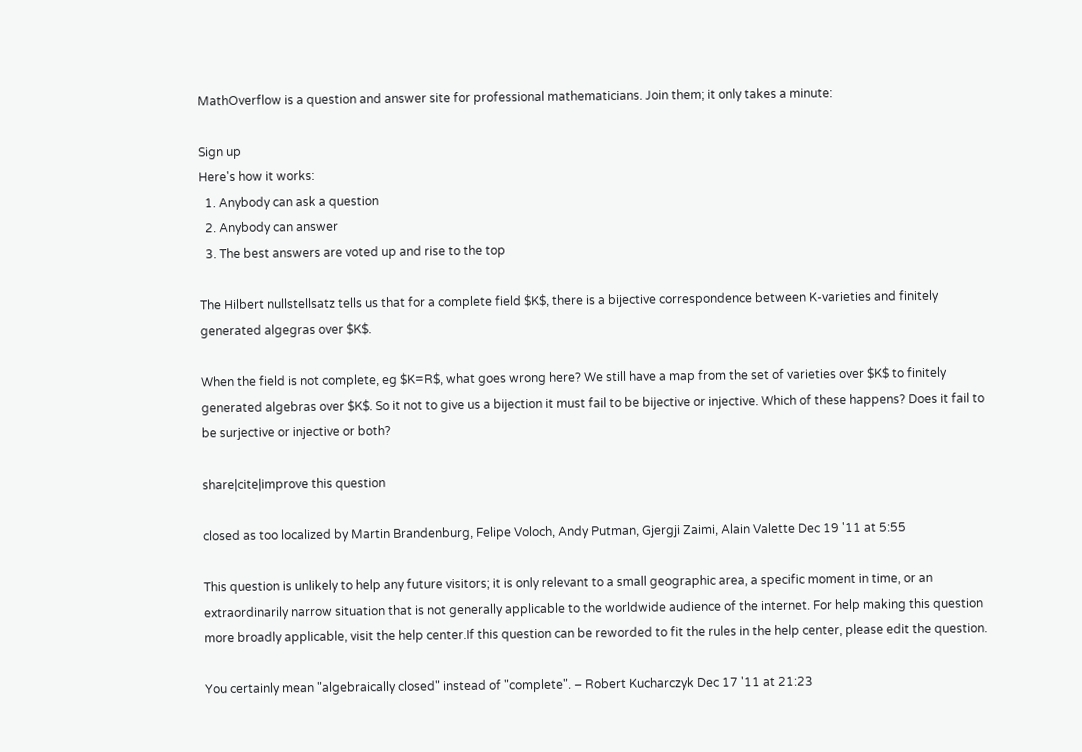MathOverflow is a question and answer site for professional mathematicians. Join them; it only takes a minute:

Sign up
Here's how it works:
  1. Anybody can ask a question
  2. Anybody can answer
  3. The best answers are voted up and rise to the top

The Hilbert nullstellsatz tells us that for a complete field $K$, there is a bijective correspondence between K-varieties and finitely generated algegras over $K$.

When the field is not complete, eg $K=R$, what goes wrong here? We still have a map from the set of varieties over $K$ to finitely generated algebras over $K$. So it not to give us a bijection it must fail to be bijective or injective. Which of these happens? Does it fail to be surjective or injective or both?

share|cite|improve this question

closed as too localized by Martin Brandenburg, Felipe Voloch, Andy Putman, Gjergji Zaimi, Alain Valette Dec 19 '11 at 5:55

This question is unlikely to help any future visitors; it is only relevant to a small geographic area, a specific moment in time, or an extraordinarily narrow situation that is not generally applicable to the worldwide audience of the internet. For help making this question more broadly applicable, visit the help center.If this question can be reworded to fit the rules in the help center, please edit the question.

You certainly mean "algebraically closed" instead of "complete". – Robert Kucharczyk Dec 17 '11 at 21:23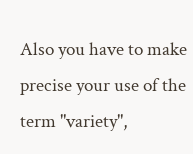Also you have to make precise your use of the term "variety",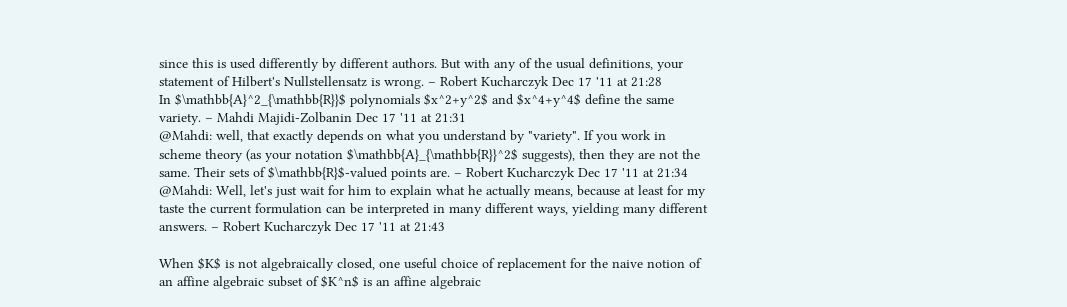since this is used differently by different authors. But with any of the usual definitions, your statement of Hilbert's Nullstellensatz is wrong. – Robert Kucharczyk Dec 17 '11 at 21:28
In $\mathbb{A}^2_{\mathbb{R}}$ polynomials $x^2+y^2$ and $x^4+y^4$ define the same variety. – Mahdi Majidi-Zolbanin Dec 17 '11 at 21:31
@Mahdi: well, that exactly depends on what you understand by "variety". If you work in scheme theory (as your notation $\mathbb{A}_{\mathbb{R}}^2$ suggests), then they are not the same. Their sets of $\mathbb{R}$-valued points are. – Robert Kucharczyk Dec 17 '11 at 21:34
@Mahdi: Well, let's just wait for him to explain what he actually means, because at least for my taste the current formulation can be interpreted in many different ways, yielding many different answers. – Robert Kucharczyk Dec 17 '11 at 21:43

When $K$ is not algebraically closed, one useful choice of replacement for the naive notion of an affine algebraic subset of $K^n$ is an affine algebraic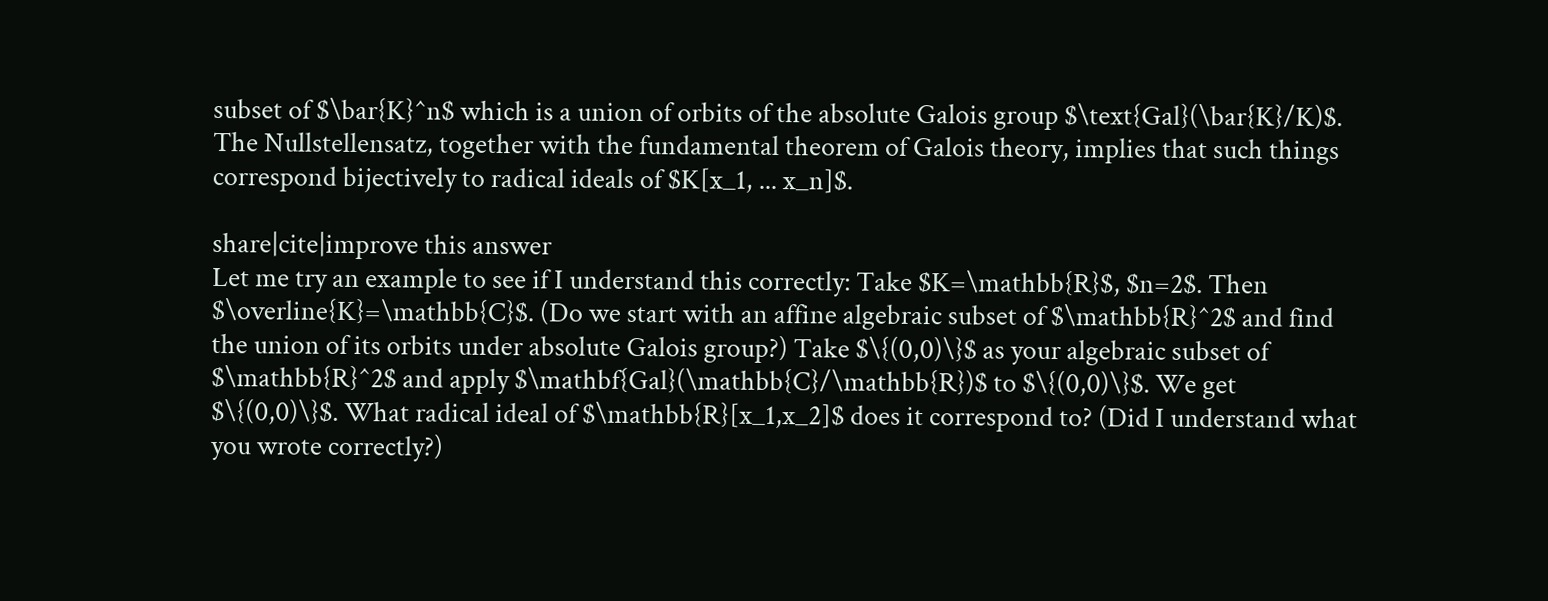subset of $\bar{K}^n$ which is a union of orbits of the absolute Galois group $\text{Gal}(\bar{K}/K)$. The Nullstellensatz, together with the fundamental theorem of Galois theory, implies that such things correspond bijectively to radical ideals of $K[x_1, ... x_n]$.

share|cite|improve this answer
Let me try an example to see if I understand this correctly: Take $K=\mathbb{R}$, $n=2$. Then $\overline{K}=\mathbb{C}$. (Do we start with an affine algebraic subset of $\mathbb{R}^2$ and find the union of its orbits under absolute Galois group?) Take $\{(0,0)\}$ as your algebraic subset of $\mathbb{R}^2$ and apply $\mathbf{Gal}(\mathbb{C}/\mathbb{R})$ to $\{(0,0)\}$. We get $\{(0,0)\}$. What radical ideal of $\mathbb{R}[x_1,x_2]$ does it correspond to? (Did I understand what you wrote correctly?)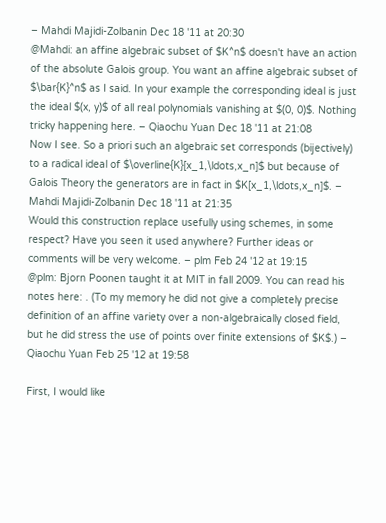– Mahdi Majidi-Zolbanin Dec 18 '11 at 20:30
@Mahdi: an affine algebraic subset of $K^n$ doesn't have an action of the absolute Galois group. You want an affine algebraic subset of $\bar{K}^n$ as I said. In your example the corresponding ideal is just the ideal $(x, y)$ of all real polynomials vanishing at $(0, 0)$. Nothing tricky happening here. – Qiaochu Yuan Dec 18 '11 at 21:08
Now I see. So a priori such an algebraic set corresponds (bijectively) to a radical ideal of $\overline{K}[x_1,\ldots,x_n]$ but because of Galois Theory the generators are in fact in $K[x_1,\ldots,x_n]$. – Mahdi Majidi-Zolbanin Dec 18 '11 at 21:35
Would this construction replace usefully using schemes, in some respect? Have you seen it used anywhere? Further ideas or comments will be very welcome. – plm Feb 24 '12 at 19:15
@plm: Bjorn Poonen taught it at MIT in fall 2009. You can read his notes here: . (To my memory he did not give a completely precise definition of an affine variety over a non-algebraically closed field, but he did stress the use of points over finite extensions of $K$.) – Qiaochu Yuan Feb 25 '12 at 19:58

First, I would like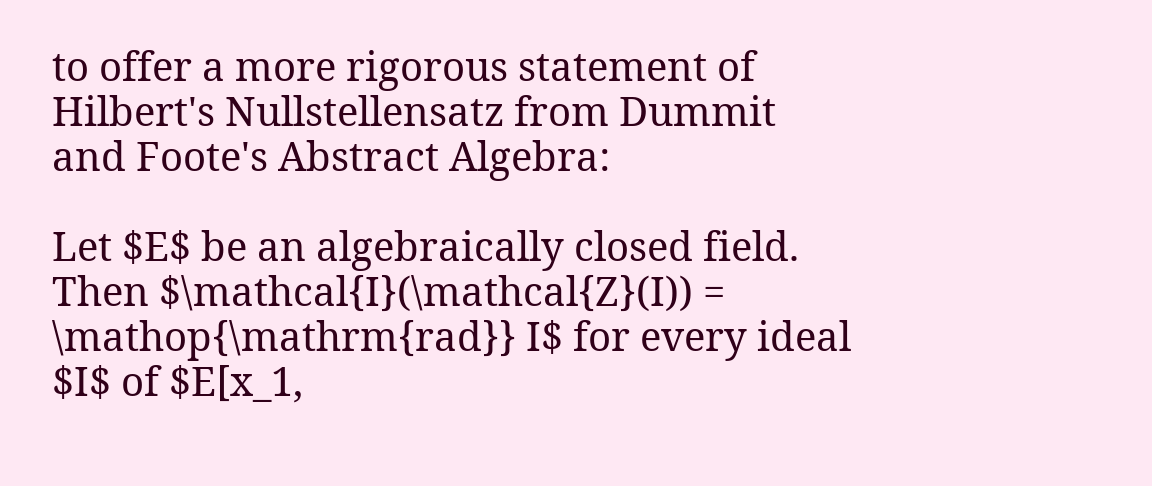to offer a more rigorous statement of Hilbert's Nullstellensatz from Dummit and Foote's Abstract Algebra:

Let $E$ be an algebraically closed field. Then $\mathcal{I}(\mathcal{Z}(I)) = \mathop{\mathrm{rad}} I$ for every ideal $I$ of $E[x_1,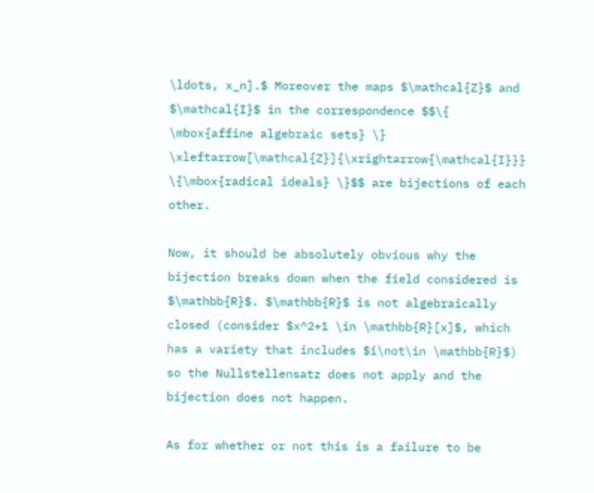\ldots, x_n].$ Moreover the maps $\mathcal{Z}$ and $\mathcal{I}$ in the correspondence $$\{ \mbox{affine algebraic sets} \} \xleftarrow[\mathcal{Z}]{\xrightarrow{\mathcal{I}}} \{\mbox{radical ideals} \}$$ are bijections of each other.

Now, it should be absolutely obvious why the bijection breaks down when the field considered is $\mathbb{R}$. $\mathbb{R}$ is not algebraically closed (consider $x^2+1 \in \mathbb{R}[x]$, which has a variety that includes $i\not\in \mathbb{R}$) so the Nullstellensatz does not apply and the bijection does not happen.

As for whether or not this is a failure to be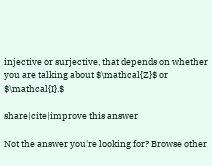injective or surjective, that depends on whether you are talking about $\mathcal{Z}$ or $\mathcal{I}.$

share|cite|improve this answer

Not the answer you're looking for? Browse other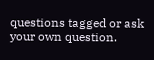questions tagged or ask your own question.